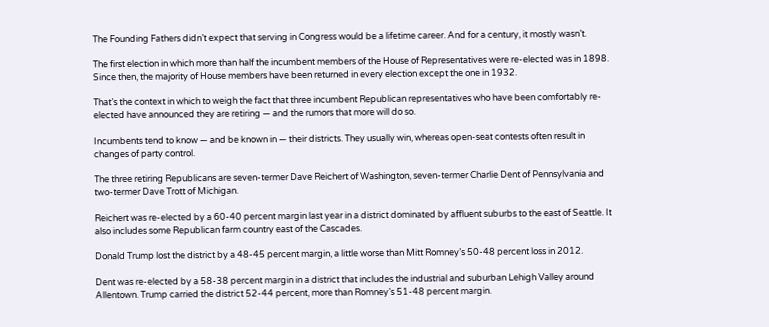The Founding Fathers didn’t expect that serving in Congress would be a lifetime career. And for a century, it mostly wasn’t.

The first election in which more than half the incumbent members of the House of Representatives were re-elected was in 1898. Since then, the majority of House members have been returned in every election except the one in 1932.

That’s the context in which to weigh the fact that three incumbent Republican representatives who have been comfortably re-elected have announced they are retiring — and the rumors that more will do so.

Incumbents tend to know — and be known in — their districts. They usually win, whereas open-seat contests often result in changes of party control.

The three retiring Republicans are seven-termer Dave Reichert of Washington, seven-termer Charlie Dent of Pennsylvania and two-termer Dave Trott of Michigan.

Reichert was re-elected by a 60-40 percent margin last year in a district dominated by affluent suburbs to the east of Seattle. It also includes some Republican farm country east of the Cascades.

Donald Trump lost the district by a 48-45 percent margin, a little worse than Mitt Romney’s 50-48 percent loss in 2012.

Dent was re-elected by a 58-38 percent margin in a district that includes the industrial and suburban Lehigh Valley around Allentown. Trump carried the district 52-44 percent, more than Romney’s 51-48 percent margin.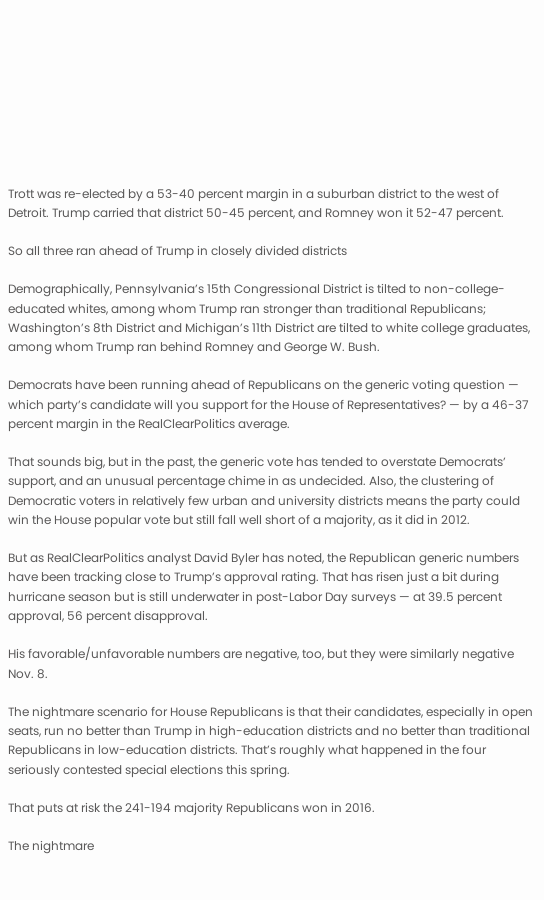Trott was re-elected by a 53-40 percent margin in a suburban district to the west of Detroit. Trump carried that district 50-45 percent, and Romney won it 52-47 percent.

So all three ran ahead of Trump in closely divided districts

Demographically, Pennsylvania’s 15th Congressional District is tilted to non-college-educated whites, among whom Trump ran stronger than traditional Republicans; Washington’s 8th District and Michigan’s 11th District are tilted to white college graduates, among whom Trump ran behind Romney and George W. Bush.

Democrats have been running ahead of Republicans on the generic voting question — which party’s candidate will you support for the House of Representatives? — by a 46-37 percent margin in the RealClearPolitics average.

That sounds big, but in the past, the generic vote has tended to overstate Democrats’ support, and an unusual percentage chime in as undecided. Also, the clustering of Democratic voters in relatively few urban and university districts means the party could win the House popular vote but still fall well short of a majority, as it did in 2012.

But as RealClearPolitics analyst David Byler has noted, the Republican generic numbers have been tracking close to Trump’s approval rating. That has risen just a bit during hurricane season but is still underwater in post-Labor Day surveys — at 39.5 percent approval, 56 percent disapproval.

His favorable/unfavorable numbers are negative, too, but they were similarly negative Nov. 8.

The nightmare scenario for House Republicans is that their candidates, especially in open seats, run no better than Trump in high-education districts and no better than traditional Republicans in low-education districts. That’s roughly what happened in the four seriously contested special elections this spring.

That puts at risk the 241-194 majority Republicans won in 2016.

The nightmare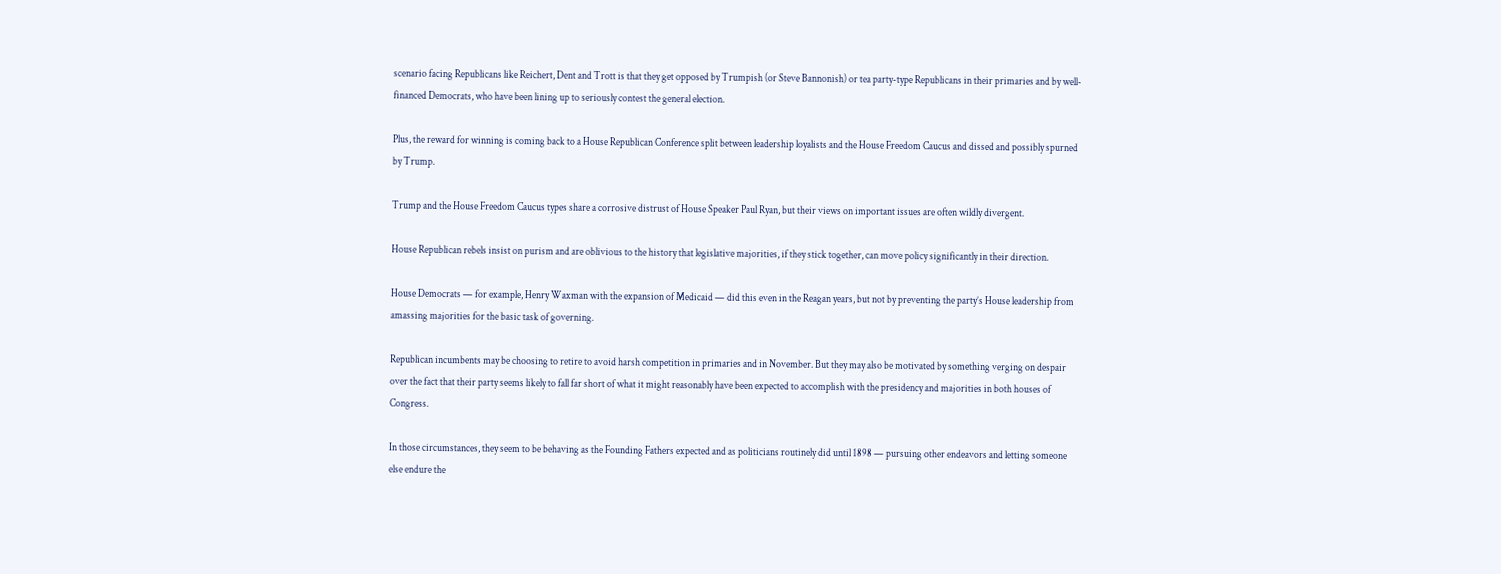scenario facing Republicans like Reichert, Dent and Trott is that they get opposed by Trumpish (or Steve Bannonish) or tea party-type Republicans in their primaries and by well-financed Democrats, who have been lining up to seriously contest the general election.

Plus, the reward for winning is coming back to a House Republican Conference split between leadership loyalists and the House Freedom Caucus and dissed and possibly spurned by Trump.

Trump and the House Freedom Caucus types share a corrosive distrust of House Speaker Paul Ryan, but their views on important issues are often wildly divergent.

House Republican rebels insist on purism and are oblivious to the history that legislative majorities, if they stick together, can move policy significantly in their direction.

House Democrats — for example, Henry Waxman with the expansion of Medicaid — did this even in the Reagan years, but not by preventing the party’s House leadership from amassing majorities for the basic task of governing.

Republican incumbents may be choosing to retire to avoid harsh competition in primaries and in November. But they may also be motivated by something verging on despair over the fact that their party seems likely to fall far short of what it might reasonably have been expected to accomplish with the presidency and majorities in both houses of Congress.

In those circumstances, they seem to be behaving as the Founding Fathers expected and as politicians routinely did until 1898 — pursuing other endeavors and letting someone else endure the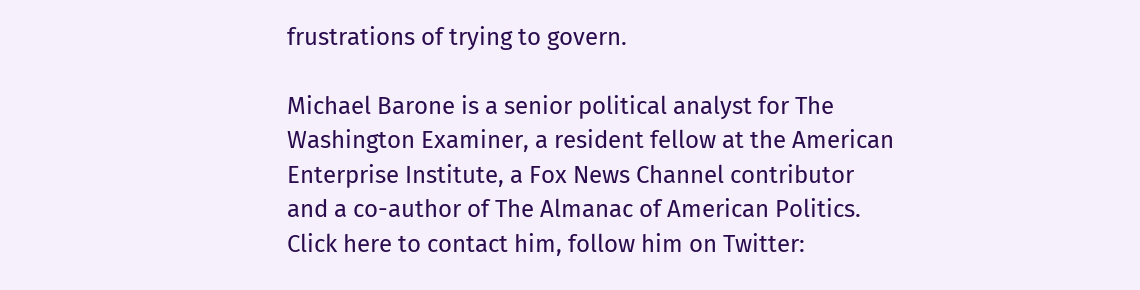frustrations of trying to govern.

Michael Barone is a senior political analyst for The Washington Examiner, a resident fellow at the American Enterprise Institute, a Fox News Channel contributor and a co-author of The Almanac of American Politics. Click here to contact him, follow him on Twitter: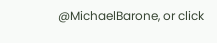@MichaelBarone, or click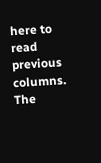here to read previous columns. The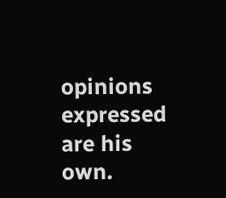opinions expressed are his own.